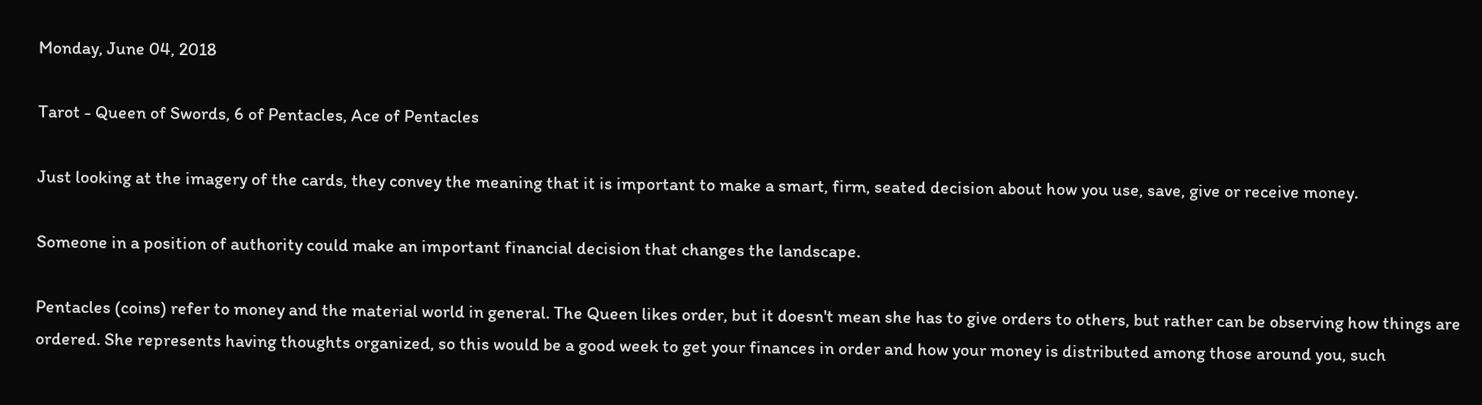Monday, June 04, 2018

Tarot - Queen of Swords, 6 of Pentacles, Ace of Pentacles

Just looking at the imagery of the cards, they convey the meaning that it is important to make a smart, firm, seated decision about how you use, save, give or receive money.

Someone in a position of authority could make an important financial decision that changes the landscape.

Pentacles (coins) refer to money and the material world in general. The Queen likes order, but it doesn't mean she has to give orders to others, but rather can be observing how things are ordered. She represents having thoughts organized, so this would be a good week to get your finances in order and how your money is distributed among those around you, such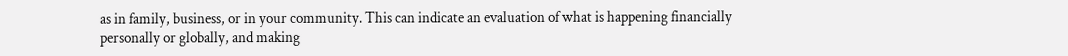as in family, business, or in your community. This can indicate an evaluation of what is happening financially personally or globally, and making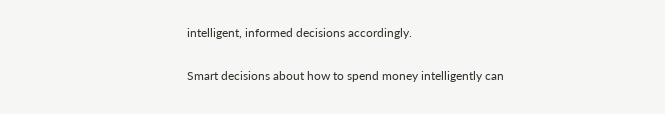intelligent, informed decisions accordingly.

Smart decisions about how to spend money intelligently can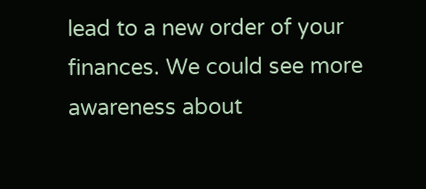lead to a new order of your finances. We could see more awareness about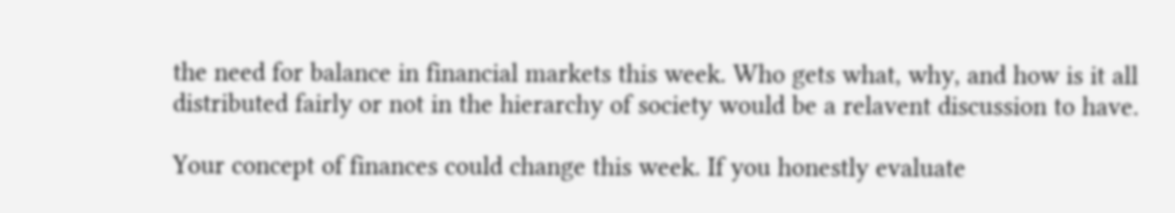the need for balance in financial markets this week. Who gets what, why, and how is it all distributed fairly or not in the hierarchy of society would be a relavent discussion to have.

Your concept of finances could change this week. If you honestly evaluate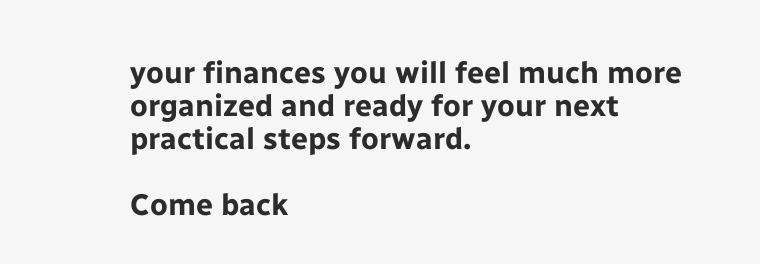your finances you will feel much more organized and ready for your next practical steps forward.

Come back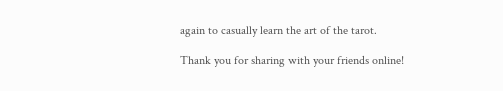again to casually learn the art of the tarot.

Thank you for sharing with your friends online!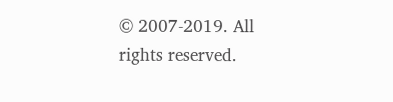© 2007-2019. All rights reserved.